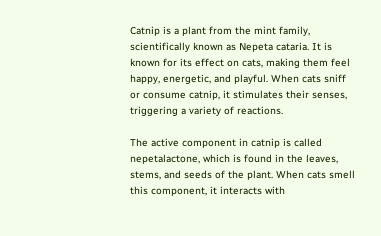Catnip is a plant from the mint family, scientifically known as Nepeta cataria. It is known for its effect on cats, making them feel happy, energetic, and playful. When cats sniff or consume catnip, it stimulates their senses, triggering a variety of reactions.

The active component in catnip is called nepetalactone, which is found in the leaves, stems, and seeds of the plant. When cats smell this component, it interacts with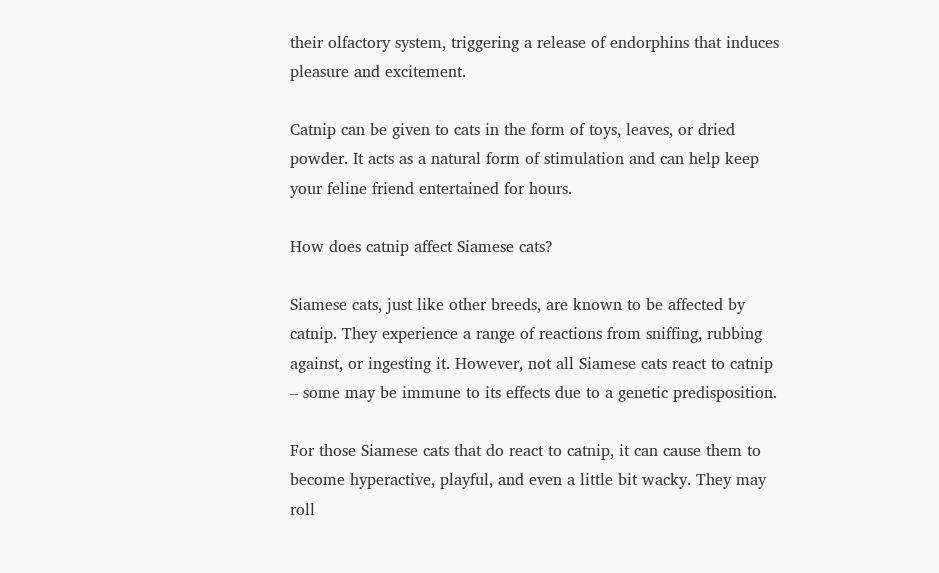their olfactory system, triggering a release of endorphins that induces pleasure and excitement.

Catnip can be given to cats in the form of toys, leaves, or dried powder. It acts as a natural form of stimulation and can help keep your feline friend entertained for hours.

How does catnip affect Siamese cats?

Siamese cats, just like other breeds, are known to be affected by catnip. They experience a range of reactions from sniffing, rubbing against, or ingesting it. However, not all Siamese cats react to catnip – some may be immune to its effects due to a genetic predisposition.

For those Siamese cats that do react to catnip, it can cause them to become hyperactive, playful, and even a little bit wacky. They may roll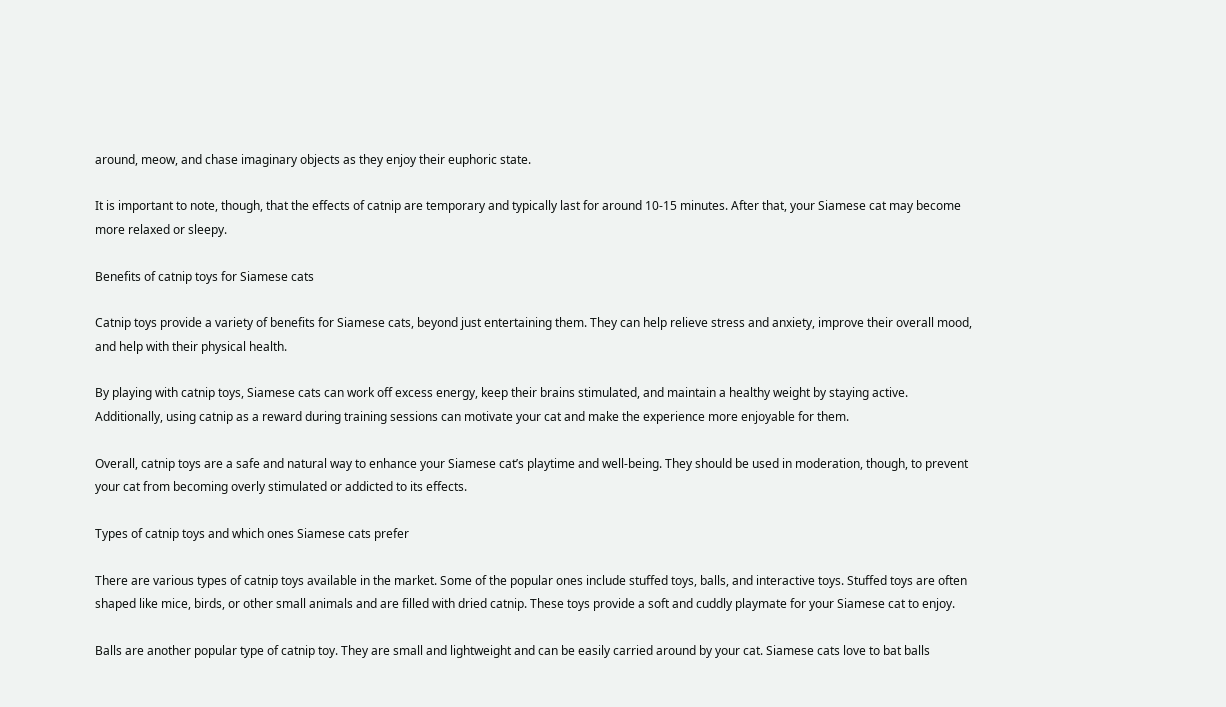around, meow, and chase imaginary objects as they enjoy their euphoric state.

It is important to note, though, that the effects of catnip are temporary and typically last for around 10-15 minutes. After that, your Siamese cat may become more relaxed or sleepy.

Benefits of catnip toys for Siamese cats

Catnip toys provide a variety of benefits for Siamese cats, beyond just entertaining them. They can help relieve stress and anxiety, improve their overall mood, and help with their physical health.

By playing with catnip toys, Siamese cats can work off excess energy, keep their brains stimulated, and maintain a healthy weight by staying active. Additionally, using catnip as a reward during training sessions can motivate your cat and make the experience more enjoyable for them.

Overall, catnip toys are a safe and natural way to enhance your Siamese cat’s playtime and well-being. They should be used in moderation, though, to prevent your cat from becoming overly stimulated or addicted to its effects.

Types of catnip toys and which ones Siamese cats prefer

There are various types of catnip toys available in the market. Some of the popular ones include stuffed toys, balls, and interactive toys. Stuffed toys are often shaped like mice, birds, or other small animals and are filled with dried catnip. These toys provide a soft and cuddly playmate for your Siamese cat to enjoy.

Balls are another popular type of catnip toy. They are small and lightweight and can be easily carried around by your cat. Siamese cats love to bat balls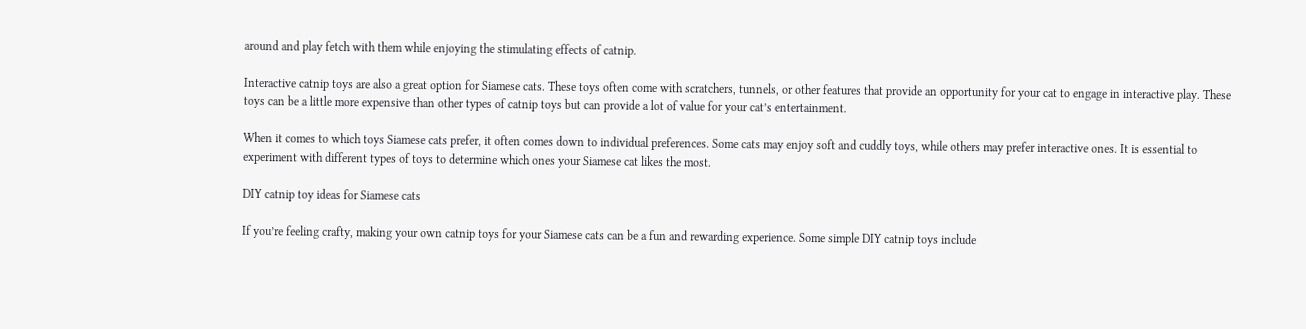around and play fetch with them while enjoying the stimulating effects of catnip.

Interactive catnip toys are also a great option for Siamese cats. These toys often come with scratchers, tunnels, or other features that provide an opportunity for your cat to engage in interactive play. These toys can be a little more expensive than other types of catnip toys but can provide a lot of value for your cat’s entertainment.

When it comes to which toys Siamese cats prefer, it often comes down to individual preferences. Some cats may enjoy soft and cuddly toys, while others may prefer interactive ones. It is essential to experiment with different types of toys to determine which ones your Siamese cat likes the most.

DIY catnip toy ideas for Siamese cats

If you’re feeling crafty, making your own catnip toys for your Siamese cats can be a fun and rewarding experience. Some simple DIY catnip toys include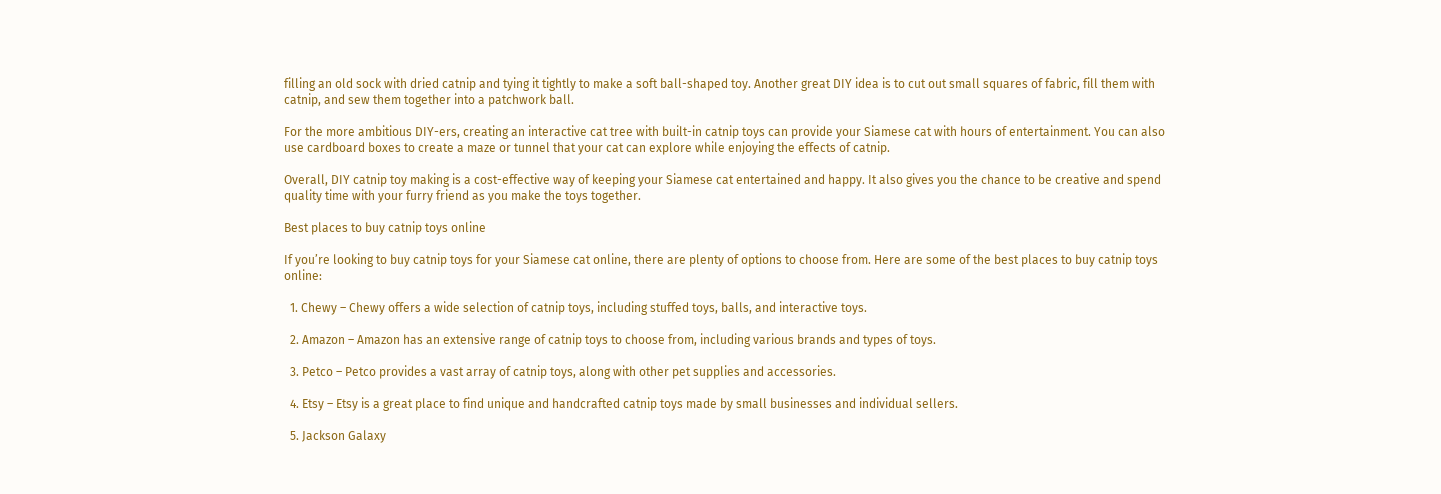filling an old sock with dried catnip and tying it tightly to make a soft ball-shaped toy. Another great DIY idea is to cut out small squares of fabric, fill them with catnip, and sew them together into a patchwork ball.

For the more ambitious DIY-ers, creating an interactive cat tree with built-in catnip toys can provide your Siamese cat with hours of entertainment. You can also use cardboard boxes to create a maze or tunnel that your cat can explore while enjoying the effects of catnip.

Overall, DIY catnip toy making is a cost-effective way of keeping your Siamese cat entertained and happy. It also gives you the chance to be creative and spend quality time with your furry friend as you make the toys together.

Best places to buy catnip toys online

If you’re looking to buy catnip toys for your Siamese cat online, there are plenty of options to choose from. Here are some of the best places to buy catnip toys online:

  1. Chewy – Chewy offers a wide selection of catnip toys, including stuffed toys, balls, and interactive toys.

  2. Amazon – Amazon has an extensive range of catnip toys to choose from, including various brands and types of toys.

  3. Petco – Petco provides a vast array of catnip toys, along with other pet supplies and accessories.

  4. Etsy – Etsy is a great place to find unique and handcrafted catnip toys made by small businesses and individual sellers.

  5. Jackson Galaxy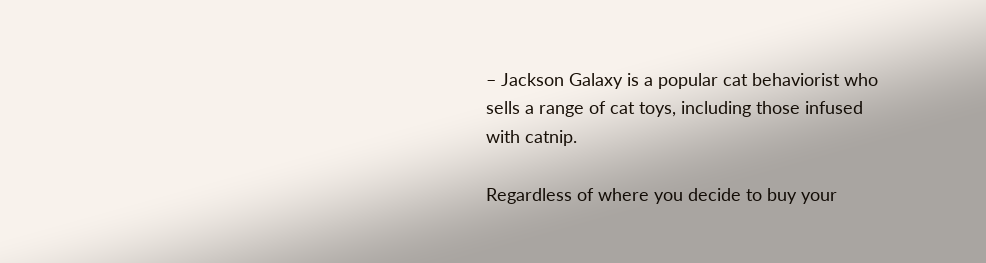– Jackson Galaxy is a popular cat behaviorist who sells a range of cat toys, including those infused with catnip.

Regardless of where you decide to buy your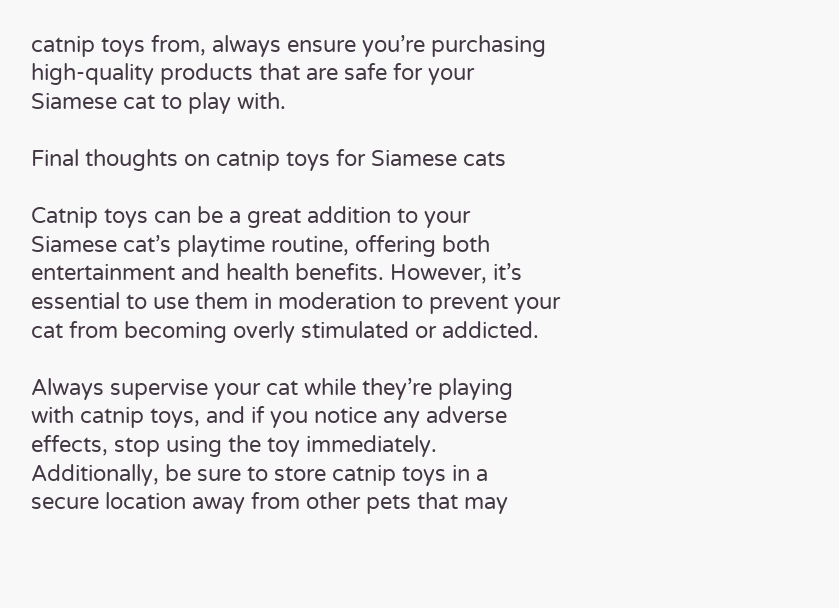catnip toys from, always ensure you’re purchasing high-quality products that are safe for your Siamese cat to play with.

Final thoughts on catnip toys for Siamese cats

Catnip toys can be a great addition to your Siamese cat’s playtime routine, offering both entertainment and health benefits. However, it’s essential to use them in moderation to prevent your cat from becoming overly stimulated or addicted.

Always supervise your cat while they’re playing with catnip toys, and if you notice any adverse effects, stop using the toy immediately. Additionally, be sure to store catnip toys in a secure location away from other pets that may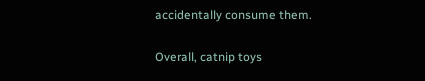accidentally consume them.

Overall, catnip toys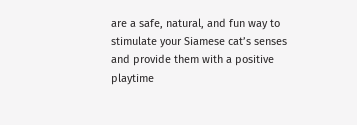are a safe, natural, and fun way to stimulate your Siamese cat’s senses and provide them with a positive playtime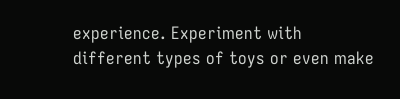experience. Experiment with different types of toys or even make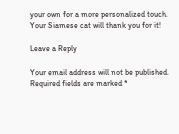your own for a more personalized touch. Your Siamese cat will thank you for it!

Leave a Reply

Your email address will not be published. Required fields are marked *